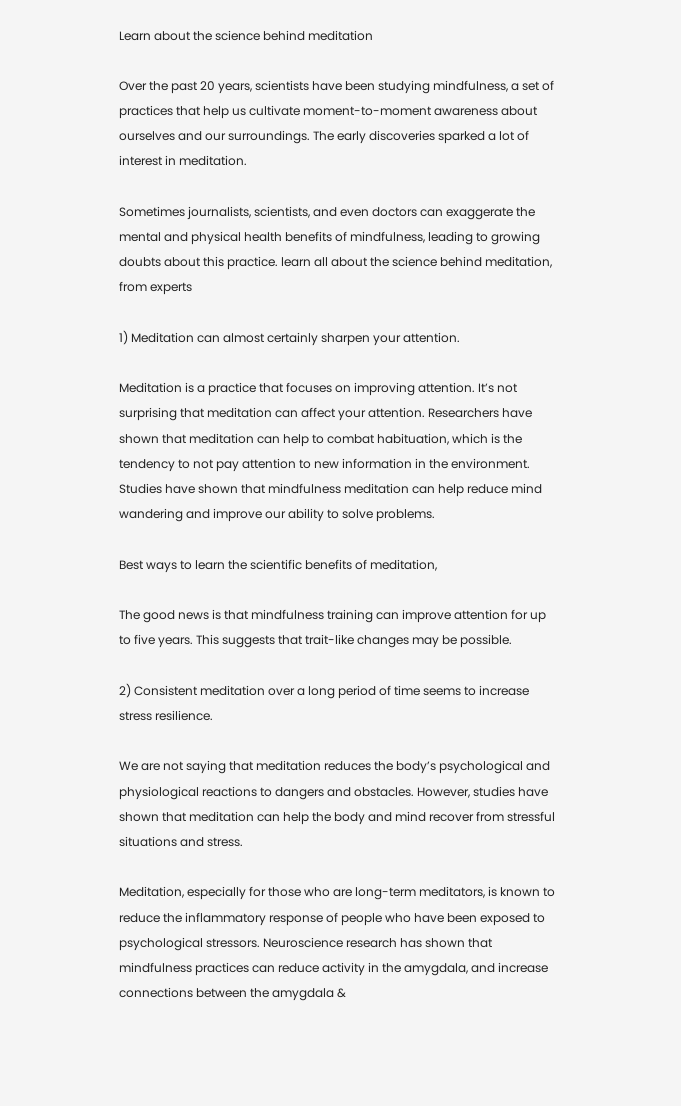Learn about the science behind meditation

Over the past 20 years, scientists have been studying mindfulness, a set of practices that help us cultivate moment-to-moment awareness about ourselves and our surroundings. The early discoveries sparked a lot of interest in meditation.

Sometimes journalists, scientists, and even doctors can exaggerate the mental and physical health benefits of mindfulness, leading to growing doubts about this practice. learn all about the science behind meditation, from experts

1) Meditation can almost certainly sharpen your attention.

Meditation is a practice that focuses on improving attention. It’s not surprising that meditation can affect your attention. Researchers have shown that meditation can help to combat habituation, which is the tendency to not pay attention to new information in the environment. Studies have shown that mindfulness meditation can help reduce mind wandering and improve our ability to solve problems.

Best ways to learn the scientific benefits of meditation,

The good news is that mindfulness training can improve attention for up to five years. This suggests that trait-like changes may be possible.

2) Consistent meditation over a long period of time seems to increase stress resilience.

We are not saying that meditation reduces the body’s psychological and physiological reactions to dangers and obstacles. However, studies have shown that meditation can help the body and mind recover from stressful situations and stress.

Meditation, especially for those who are long-term meditators, is known to reduce the inflammatory response of people who have been exposed to psychological stressors. Neuroscience research has shown that mindfulness practices can reduce activity in the amygdala, and increase connections between the amygdala &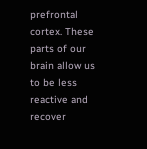prefrontal cortex. These parts of our brain allow us to be less reactive and recover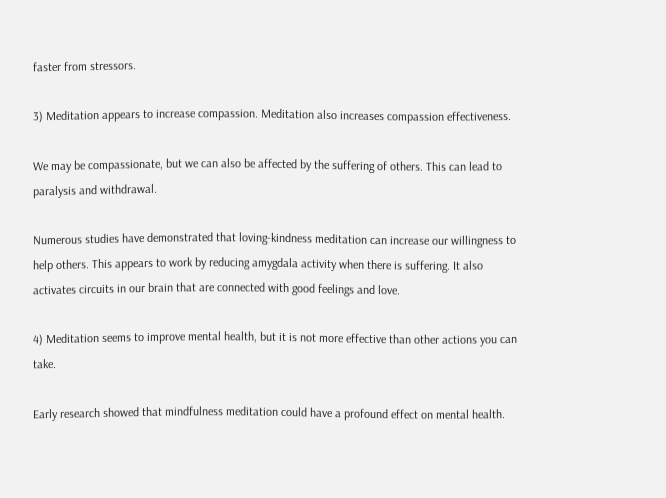faster from stressors.

3) Meditation appears to increase compassion. Meditation also increases compassion effectiveness.

We may be compassionate, but we can also be affected by the suffering of others. This can lead to paralysis and withdrawal.

Numerous studies have demonstrated that loving-kindness meditation can increase our willingness to help others. This appears to work by reducing amygdala activity when there is suffering. It also activates circuits in our brain that are connected with good feelings and love.

4) Meditation seems to improve mental health, but it is not more effective than other actions you can take.

Early research showed that mindfulness meditation could have a profound effect on mental health.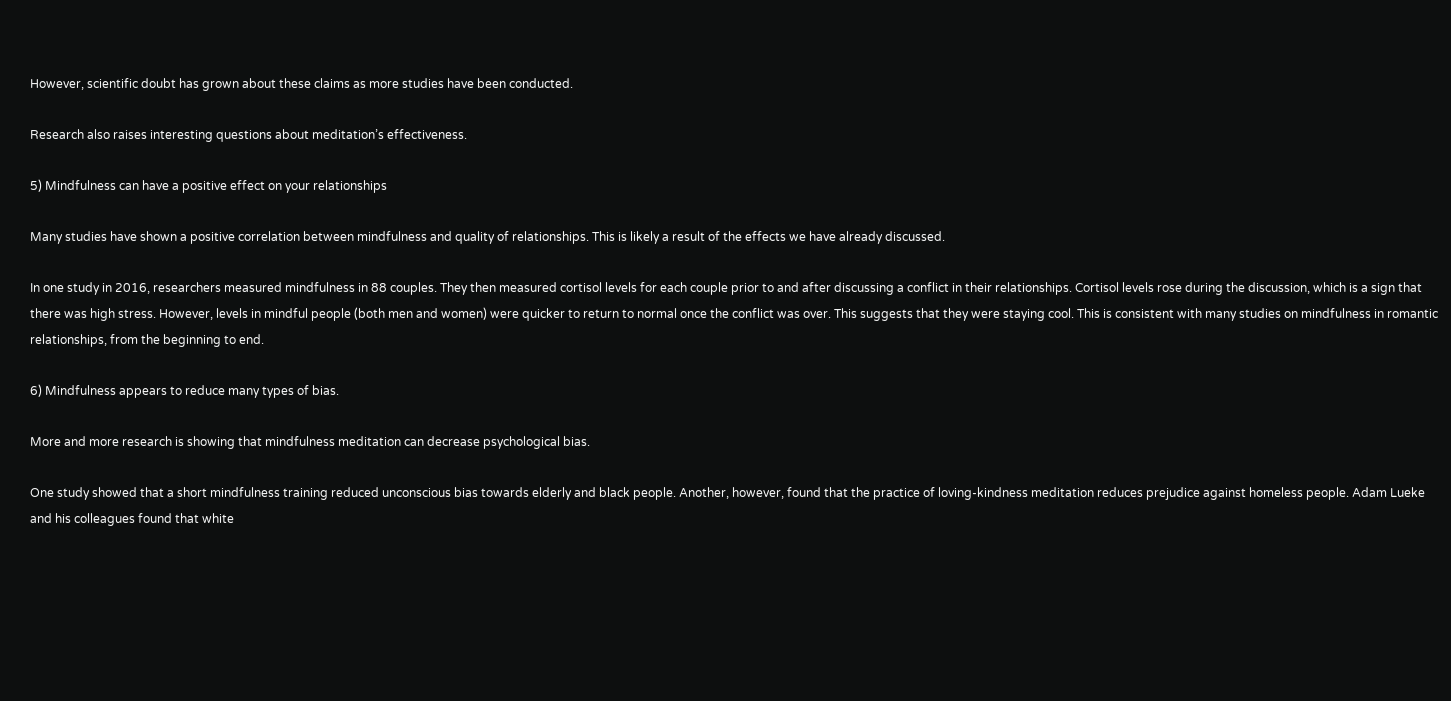However, scientific doubt has grown about these claims as more studies have been conducted.

Research also raises interesting questions about meditation’s effectiveness.

5) Mindfulness can have a positive effect on your relationships

Many studies have shown a positive correlation between mindfulness and quality of relationships. This is likely a result of the effects we have already discussed.

In one study in 2016, researchers measured mindfulness in 88 couples. They then measured cortisol levels for each couple prior to and after discussing a conflict in their relationships. Cortisol levels rose during the discussion, which is a sign that there was high stress. However, levels in mindful people (both men and women) were quicker to return to normal once the conflict was over. This suggests that they were staying cool. This is consistent with many studies on mindfulness in romantic relationships, from the beginning to end.

6) Mindfulness appears to reduce many types of bias.

More and more research is showing that mindfulness meditation can decrease psychological bias.

One study showed that a short mindfulness training reduced unconscious bias towards elderly and black people. Another, however, found that the practice of loving-kindness meditation reduces prejudice against homeless people. Adam Lueke and his colleagues found that white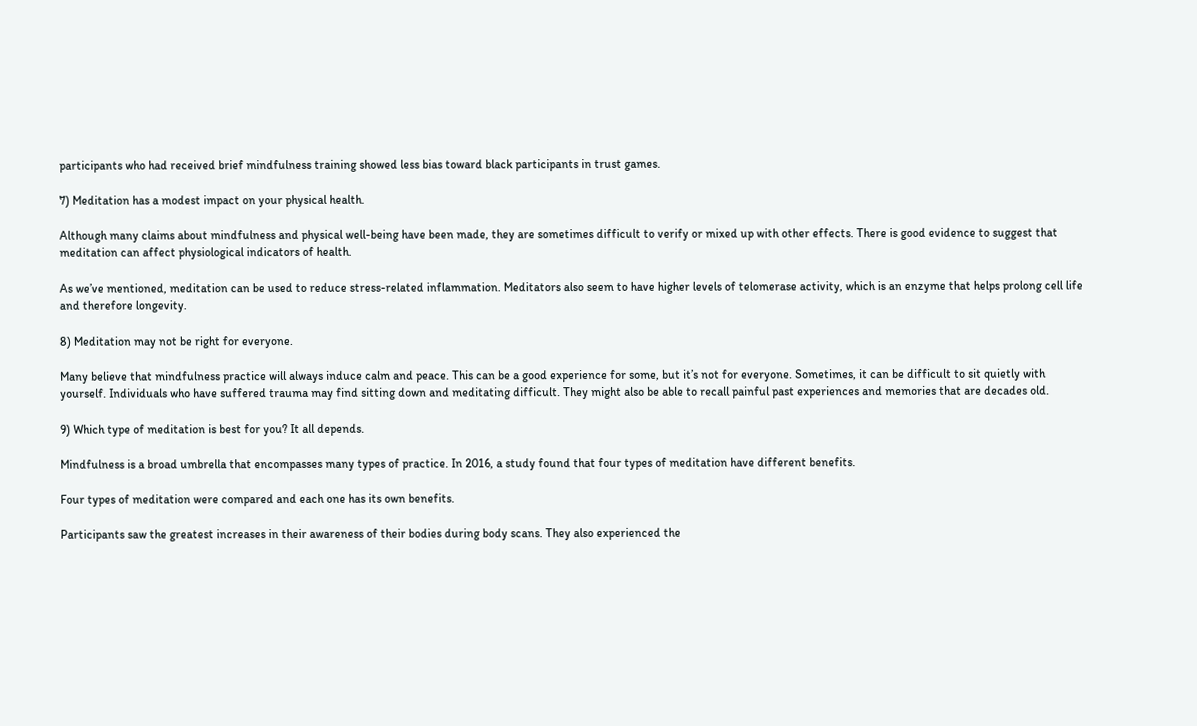participants who had received brief mindfulness training showed less bias toward black participants in trust games.

7) Meditation has a modest impact on your physical health.

Although many claims about mindfulness and physical well-being have been made, they are sometimes difficult to verify or mixed up with other effects. There is good evidence to suggest that meditation can affect physiological indicators of health.

As we’ve mentioned, meditation can be used to reduce stress-related inflammation. Meditators also seem to have higher levels of telomerase activity, which is an enzyme that helps prolong cell life and therefore longevity.

8) Meditation may not be right for everyone.

Many believe that mindfulness practice will always induce calm and peace. This can be a good experience for some, but it’s not for everyone. Sometimes, it can be difficult to sit quietly with yourself. Individuals who have suffered trauma may find sitting down and meditating difficult. They might also be able to recall painful past experiences and memories that are decades old.

9) Which type of meditation is best for you? It all depends.

Mindfulness is a broad umbrella that encompasses many types of practice. In 2016, a study found that four types of meditation have different benefits.

Four types of meditation were compared and each one has its own benefits.

Participants saw the greatest increases in their awareness of their bodies during body scans. They also experienced the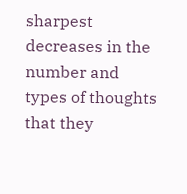sharpest decreases in the number and types of thoughts that they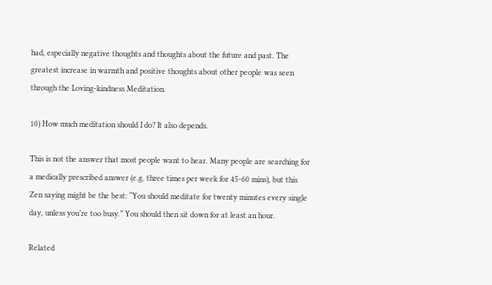had, especially negative thoughts and thoughts about the future and past. The greatest increase in warmth and positive thoughts about other people was seen through the Loving-kindness Meditation.

10) How much meditation should I do? It also depends.

This is not the answer that most people want to hear. Many people are searching for a medically prescribed answer (e.g. three times per week for 45-60 mins), but this Zen saying might be the best: “You should meditate for twenty minutes every single day, unless you’re too busy.” You should then sit down for at least an hour.

Related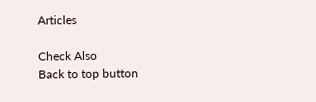Articles

Check Also
Back to top button